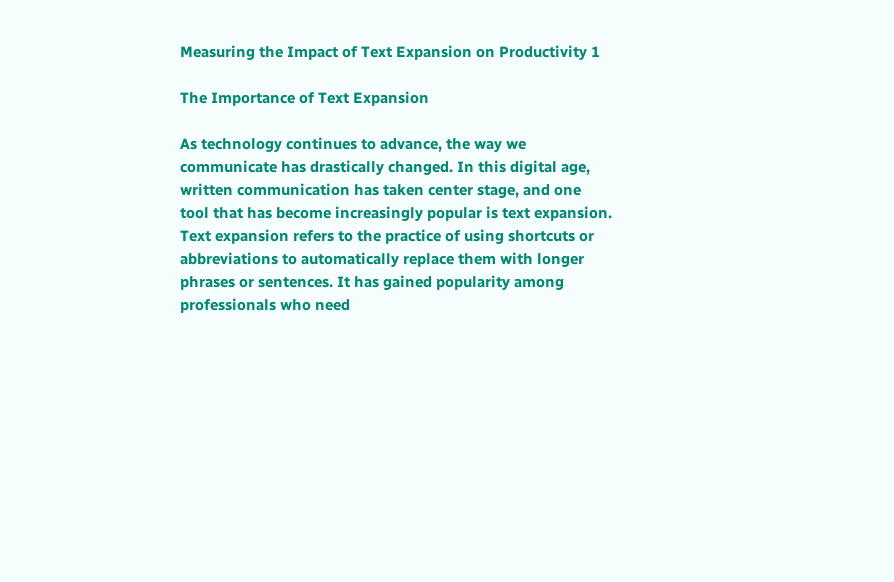Measuring the Impact of Text Expansion on Productivity 1

The Importance of Text Expansion

As technology continues to advance, the way we communicate has drastically changed. In this digital age, written communication has taken center stage, and one tool that has become increasingly popular is text expansion. Text expansion refers to the practice of using shortcuts or abbreviations to automatically replace them with longer phrases or sentences. It has gained popularity among professionals who need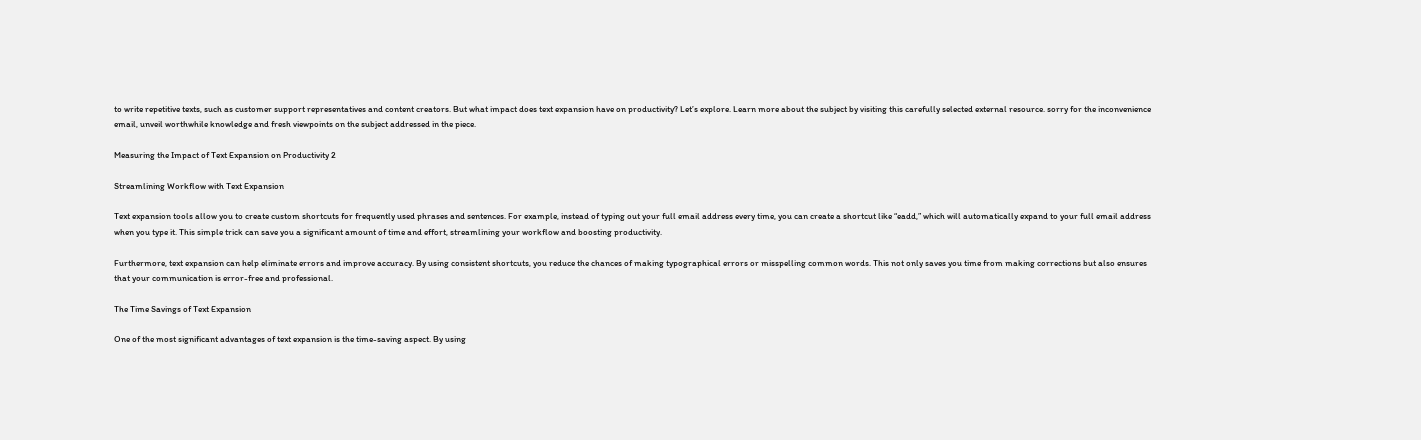to write repetitive texts, such as customer support representatives and content creators. But what impact does text expansion have on productivity? Let’s explore. Learn more about the subject by visiting this carefully selected external resource. sorry for the inconvenience email, unveil worthwhile knowledge and fresh viewpoints on the subject addressed in the piece.

Measuring the Impact of Text Expansion on Productivity 2

Streamlining Workflow with Text Expansion

Text expansion tools allow you to create custom shortcuts for frequently used phrases and sentences. For example, instead of typing out your full email address every time, you can create a shortcut like “eadd,” which will automatically expand to your full email address when you type it. This simple trick can save you a significant amount of time and effort, streamlining your workflow and boosting productivity.

Furthermore, text expansion can help eliminate errors and improve accuracy. By using consistent shortcuts, you reduce the chances of making typographical errors or misspelling common words. This not only saves you time from making corrections but also ensures that your communication is error-free and professional.

The Time Savings of Text Expansion

One of the most significant advantages of text expansion is the time-saving aspect. By using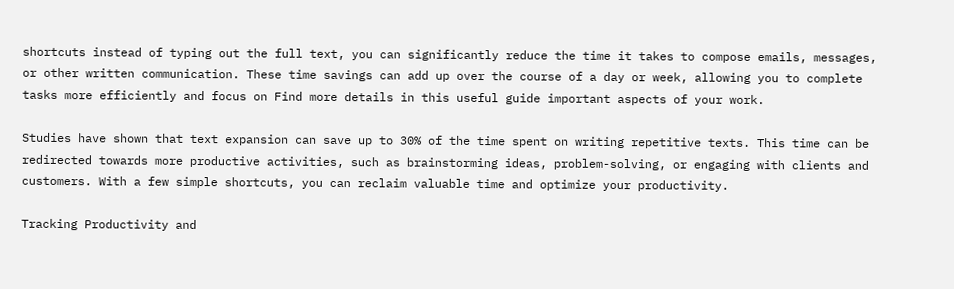shortcuts instead of typing out the full text, you can significantly reduce the time it takes to compose emails, messages, or other written communication. These time savings can add up over the course of a day or week, allowing you to complete tasks more efficiently and focus on Find more details in this useful guide important aspects of your work.

Studies have shown that text expansion can save up to 30% of the time spent on writing repetitive texts. This time can be redirected towards more productive activities, such as brainstorming ideas, problem-solving, or engaging with clients and customers. With a few simple shortcuts, you can reclaim valuable time and optimize your productivity.

Tracking Productivity and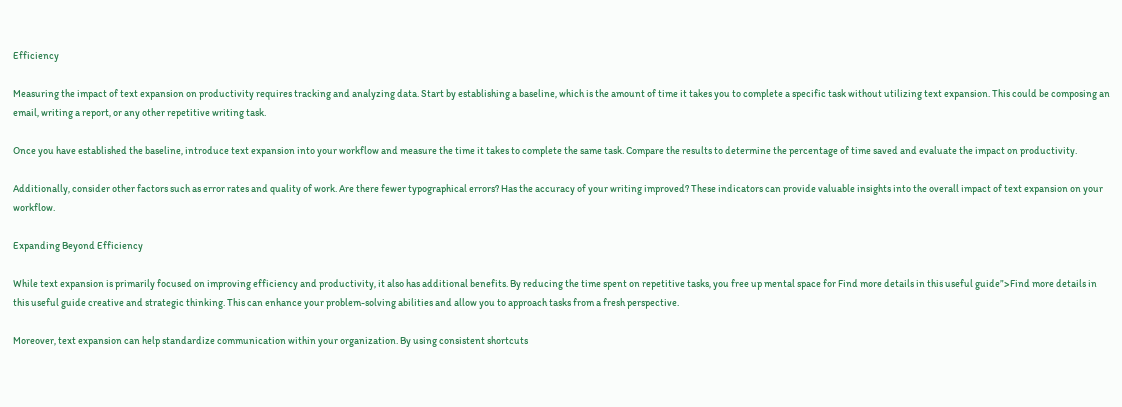Efficiency

Measuring the impact of text expansion on productivity requires tracking and analyzing data. Start by establishing a baseline, which is the amount of time it takes you to complete a specific task without utilizing text expansion. This could be composing an email, writing a report, or any other repetitive writing task.

Once you have established the baseline, introduce text expansion into your workflow and measure the time it takes to complete the same task. Compare the results to determine the percentage of time saved and evaluate the impact on productivity.

Additionally, consider other factors such as error rates and quality of work. Are there fewer typographical errors? Has the accuracy of your writing improved? These indicators can provide valuable insights into the overall impact of text expansion on your workflow.

Expanding Beyond Efficiency

While text expansion is primarily focused on improving efficiency and productivity, it also has additional benefits. By reducing the time spent on repetitive tasks, you free up mental space for Find more details in this useful guide”>Find more details in this useful guide creative and strategic thinking. This can enhance your problem-solving abilities and allow you to approach tasks from a fresh perspective.

Moreover, text expansion can help standardize communication within your organization. By using consistent shortcuts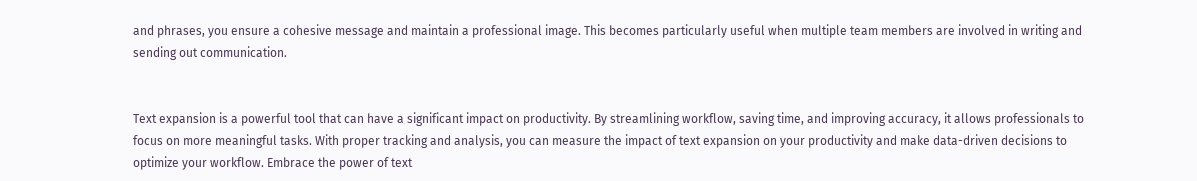and phrases, you ensure a cohesive message and maintain a professional image. This becomes particularly useful when multiple team members are involved in writing and sending out communication.


Text expansion is a powerful tool that can have a significant impact on productivity. By streamlining workflow, saving time, and improving accuracy, it allows professionals to focus on more meaningful tasks. With proper tracking and analysis, you can measure the impact of text expansion on your productivity and make data-driven decisions to optimize your workflow. Embrace the power of text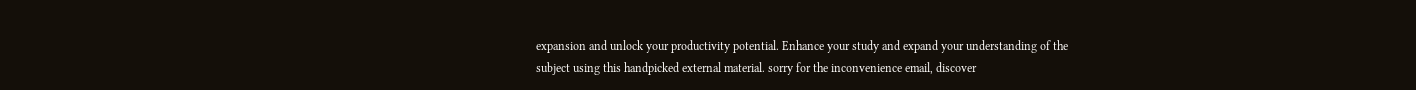expansion and unlock your productivity potential. Enhance your study and expand your understanding of the subject using this handpicked external material. sorry for the inconvenience email, discover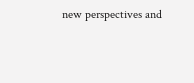new perspectives and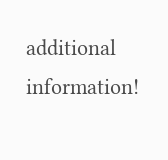additional information!